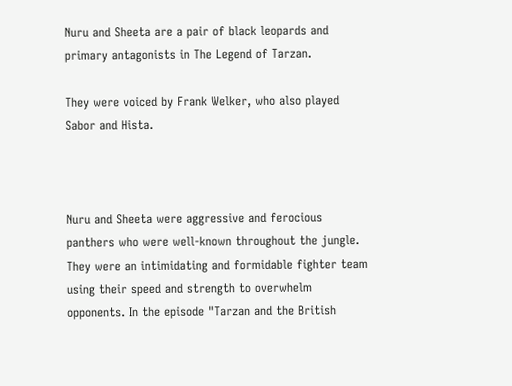Nuru and Sheeta are a pair of black leopards and primary antagonists in The Legend of Tarzan.

They were voiced by Frank Welker, who also played Sabor and Hista.



Nuru and Sheeta were aggressive and ferocious panthers who were well-known throughout the jungle. They were an intimidating and formidable fighter team using their speed and strength to overwhelm opponents. In the episode "Tarzan and the British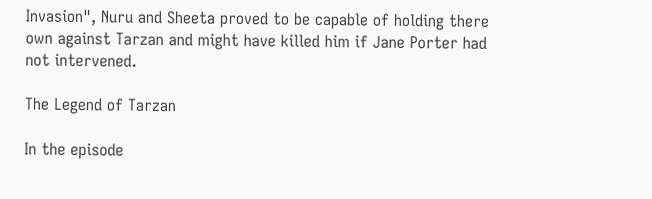Invasion", Nuru and Sheeta proved to be capable of holding there own against Tarzan and might have killed him if Jane Porter had not intervened.

The Legend of Tarzan

In the episode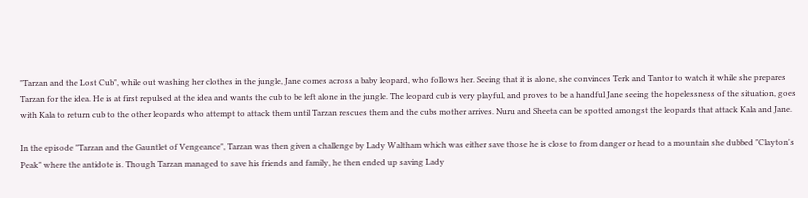"Tarzan and the Lost Cub", while out washing her clothes in the jungle, Jane comes across a baby leopard, who follows her. Seeing that it is alone, she convinces Terk and Tantor to watch it while she prepares Tarzan for the idea. He is at first repulsed at the idea and wants the cub to be left alone in the jungle. The leopard cub is very playful, and proves to be a handful Jane seeing the hopelessness of the situation, goes with Kala to return cub to the other leopards who attempt to attack them until Tarzan rescues them and the cubs mother arrives. Nuru and Sheeta can be spotted amongst the leopards that attack Kala and Jane.

In the episode "Tarzan and the Gauntlet of Vengeance", Tarzan was then given a challenge by Lady Waltham which was either save those he is close to from danger or head to a mountain she dubbed "Clayton's Peak" where the antidote is. Though Tarzan managed to save his friends and family, he then ended up saving Lady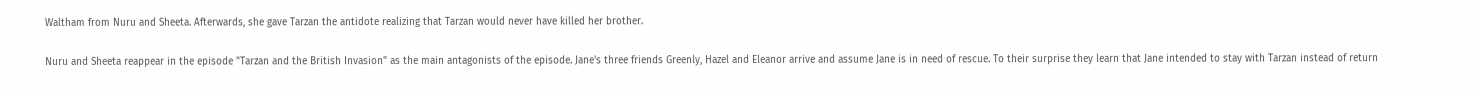Waltham from Nuru and Sheeta. Afterwards, she gave Tarzan the antidote realizing that Tarzan would never have killed her brother.

Nuru and Sheeta reappear in the episode "Tarzan and the British Invasion" as the main antagonists of the episode. Jane's three friends Greenly, Hazel and Eleanor arrive and assume Jane is in need of rescue. To their surprise they learn that Jane intended to stay with Tarzan instead of return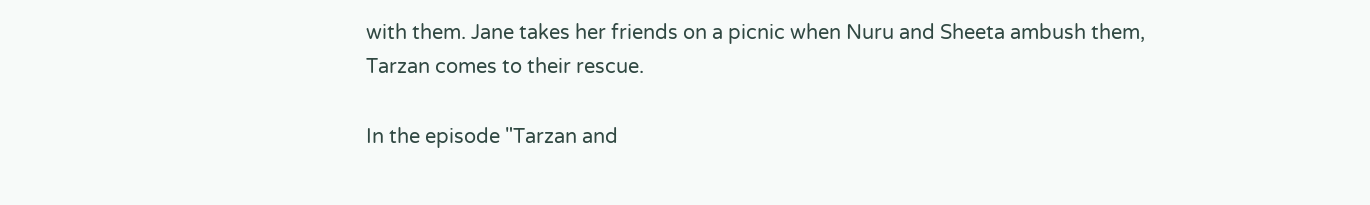with them. Jane takes her friends on a picnic when Nuru and Sheeta ambush them, Tarzan comes to their rescue.

In the episode "Tarzan and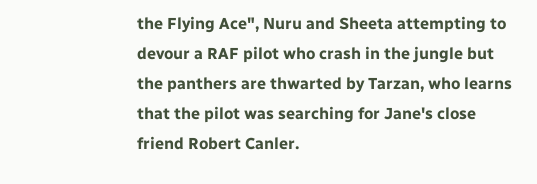the Flying Ace", Nuru and Sheeta attempting to devour a RAF pilot who crash in the jungle but the panthers are thwarted by Tarzan, who learns that the pilot was searching for Jane's close friend Robert Canler.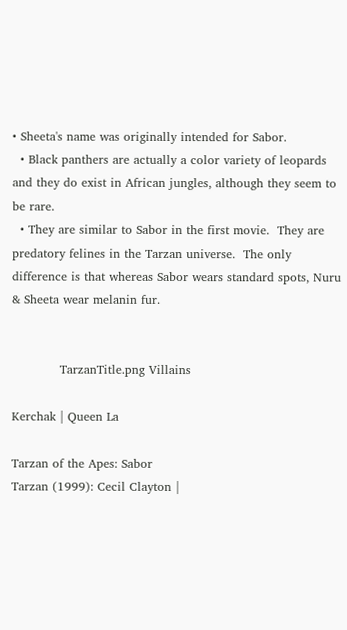• Sheeta's name was originally intended for Sabor.
  • Black panthers are actually a color variety of leopards and they do exist in African jungles, although they seem to be rare.
  • They are similar to Sabor in the first movie.  They are predatory felines in the Tarzan universe.  The only difference is that whereas Sabor wears standard spots, Nuru & Sheeta wear melanin fur.


            TarzanTitle.png Villains

Kerchak | Queen La

Tarzan of the Apes: Sabor
Tarzan (1999): Cecil Clayton |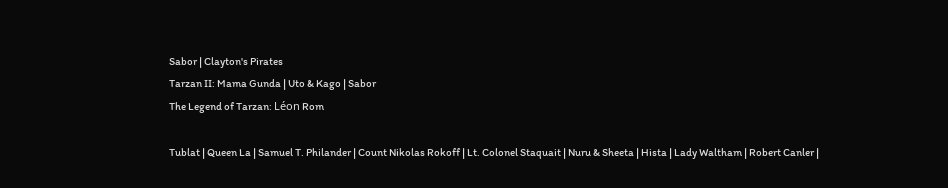Sabor | Clayton's Pirates
Tarzan II: Mama Gunda | Uto & Kago | Sabor
The Legend of Tarzan: Léon Rom

Tublat | Queen La | Samuel T. Philander | Count Nikolas Rokoff | Lt. Colonel Staquait | Nuru & Sheeta | Hista | Lady Waltham | Robert Canler |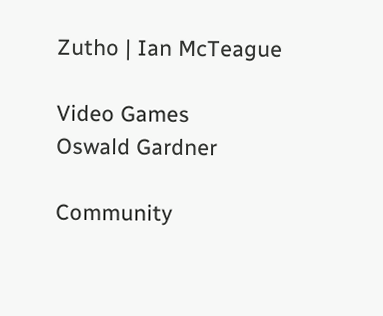Zutho | Ian McTeague

Video Games
Oswald Gardner

Community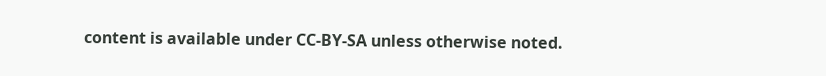content is available under CC-BY-SA unless otherwise noted.